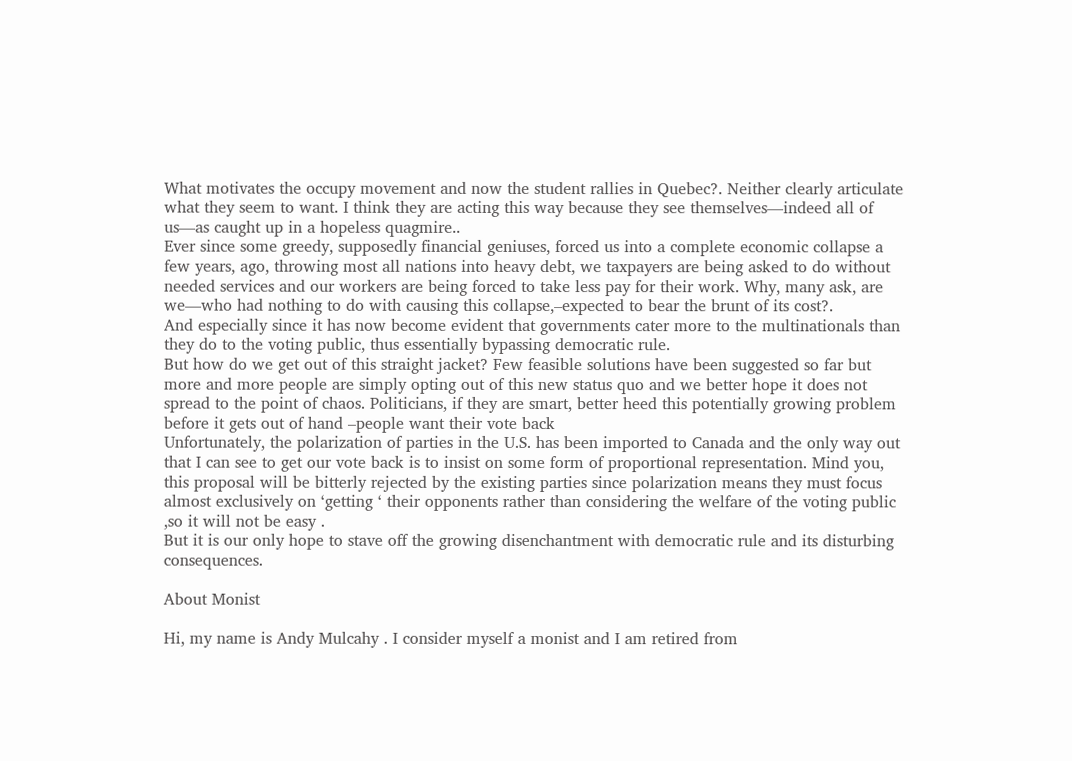What motivates the occupy movement and now the student rallies in Quebec?. Neither clearly articulate what they seem to want. I think they are acting this way because they see themselves—indeed all of us—as caught up in a hopeless quagmire..
Ever since some greedy, supposedly financial geniuses, forced us into a complete economic collapse a few years, ago, throwing most all nations into heavy debt, we taxpayers are being asked to do without needed services and our workers are being forced to take less pay for their work. Why, many ask, are we—who had nothing to do with causing this collapse,–expected to bear the brunt of its cost?.
And especially since it has now become evident that governments cater more to the multinationals than they do to the voting public, thus essentially bypassing democratic rule.
But how do we get out of this straight jacket? Few feasible solutions have been suggested so far but more and more people are simply opting out of this new status quo and we better hope it does not spread to the point of chaos. Politicians, if they are smart, better heed this potentially growing problem before it gets out of hand –people want their vote back
Unfortunately, the polarization of parties in the U.S. has been imported to Canada and the only way out that I can see to get our vote back is to insist on some form of proportional representation. Mind you, this proposal will be bitterly rejected by the existing parties since polarization means they must focus almost exclusively on ‘getting ‘ their opponents rather than considering the welfare of the voting public ,so it will not be easy .
But it is our only hope to stave off the growing disenchantment with democratic rule and its disturbing consequences.

About Monist

Hi, my name is Andy Mulcahy . I consider myself a monist and I am retired from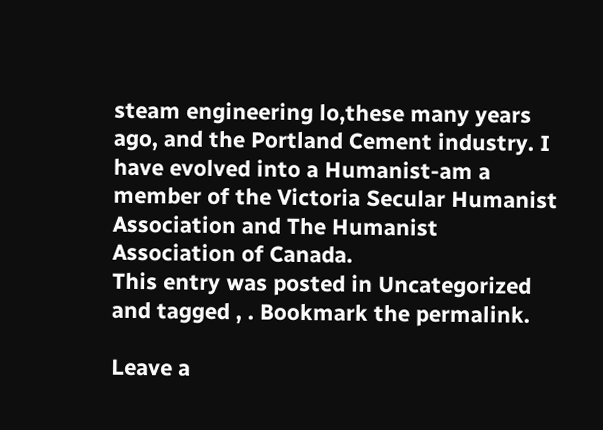steam engineering lo,these many years ago, and the Portland Cement industry. I have evolved into a Humanist-am a member of the Victoria Secular Humanist Association and The Humanist Association of Canada.
This entry was posted in Uncategorized and tagged , . Bookmark the permalink.

Leave a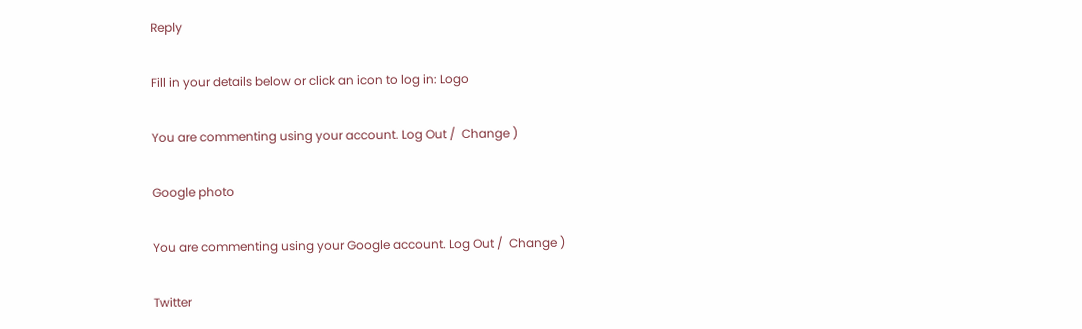Reply

Fill in your details below or click an icon to log in: Logo

You are commenting using your account. Log Out /  Change )

Google photo

You are commenting using your Google account. Log Out /  Change )

Twitter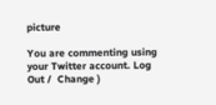picture

You are commenting using your Twitter account. Log Out /  Change )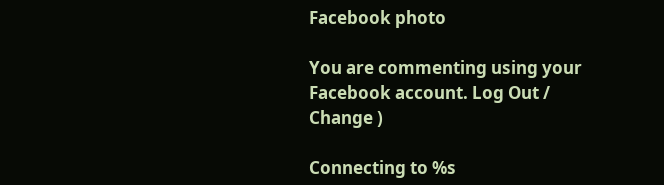Facebook photo

You are commenting using your Facebook account. Log Out /  Change )

Connecting to %s